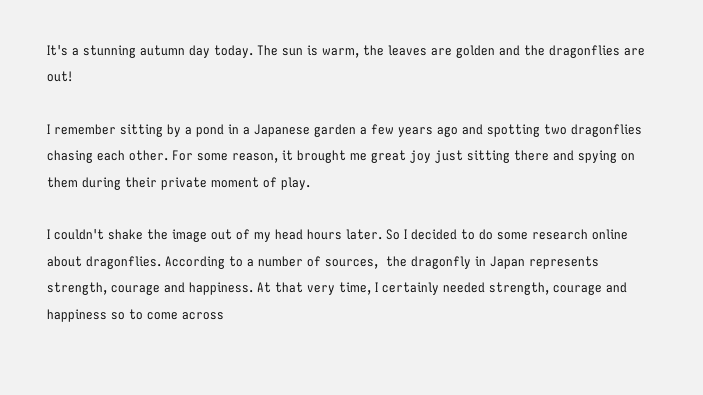It's a stunning autumn day today. The sun is warm, the leaves are golden and the dragonflies are out!

I remember sitting by a pond in a Japanese garden a few years ago and spotting two dragonflies chasing each other. For some reason, it brought me great joy just sitting there and spying on them during their private moment of play.

I couldn't shake the image out of my head hours later. So I decided to do some research online about dragonflies. According to a number of sources,  the dragonfly in Japan represents strength, courage and happiness. At that very time, I certainly needed strength, courage and happiness so to come across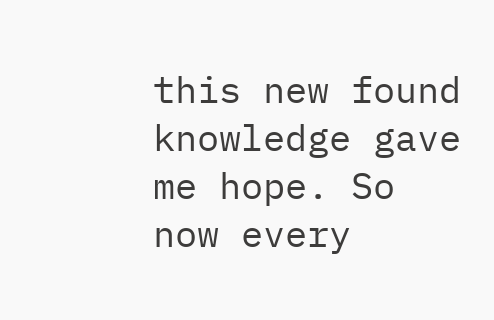this new found knowledge gave me hope. So now every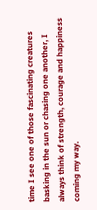time I see one of those fascinating creatures basking in the sun or chasing one another, I always think of strength, courage and happiness coming my way.